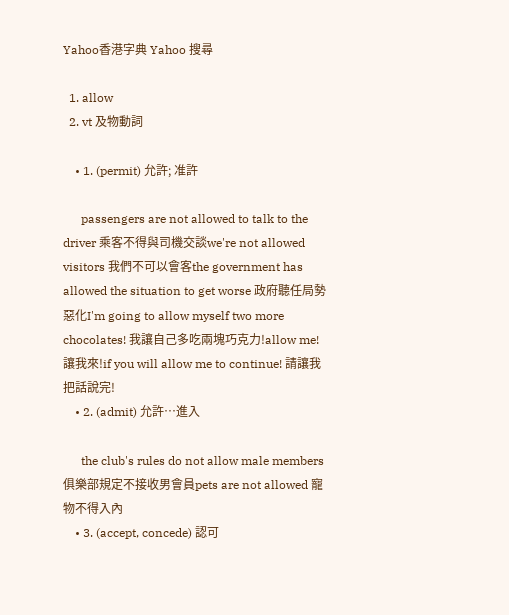Yahoo香港字典 Yahoo 搜尋

  1. allow
  2. vt 及物動詞

    • 1. (permit) 允許; 准許

      passengers are not allowed to talk to the driver 乘客不得與司機交談we're not allowed visitors 我們不可以會客the government has allowed the situation to get worse 政府聽任局勢惡化I'm going to allow myself two more chocolates! 我讓自己多吃兩塊巧克力!allow me! 讓我來!if you will allow me to continue! 請讓我把話說完!
    • 2. (admit) 允許…進入

      the club's rules do not allow male members 俱樂部規定不接收男會員pets are not allowed 寵物不得入內
    • 3. (accept, concede) 認可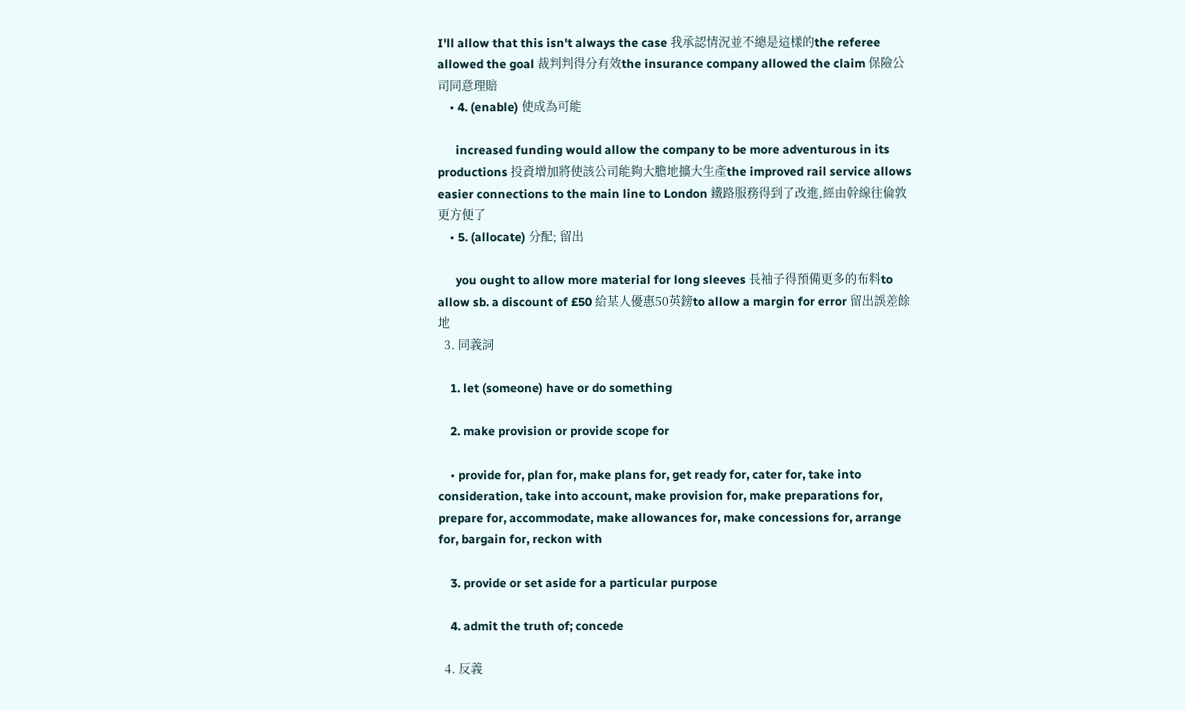I'll allow that this isn't always the case 我承認情況並不總是這樣的the referee allowed the goal 裁判判得分有效the insurance company allowed the claim 保險公司同意理賠
    • 4. (enable) 使成為可能

      increased funding would allow the company to be more adventurous in its productions 投資增加將使該公司能夠大膽地擴大生產the improved rail service allows easier connections to the main line to London 鐵路服務得到了改進,經由幹線往倫敦更方便了
    • 5. (allocate) 分配; 留出

      you ought to allow more material for long sleeves 長袖子得預備更多的布料to allow sb. a discount of £50 給某人優惠50英鎊to allow a margin for error 留出誤差餘地
  3. 同義詞

    1. let (someone) have or do something

    2. make provision or provide scope for

    • provide for, plan for, make plans for, get ready for, cater for, take into consideration, take into account, make provision for, make preparations for, prepare for, accommodate, make allowances for, make concessions for, arrange for, bargain for, reckon with

    3. provide or set aside for a particular purpose

    4. admit the truth of; concede

  4. 反義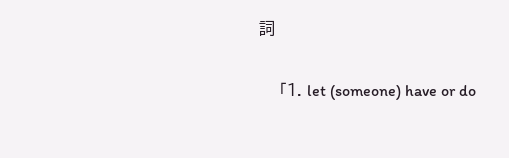詞

    「1. let (someone) have or do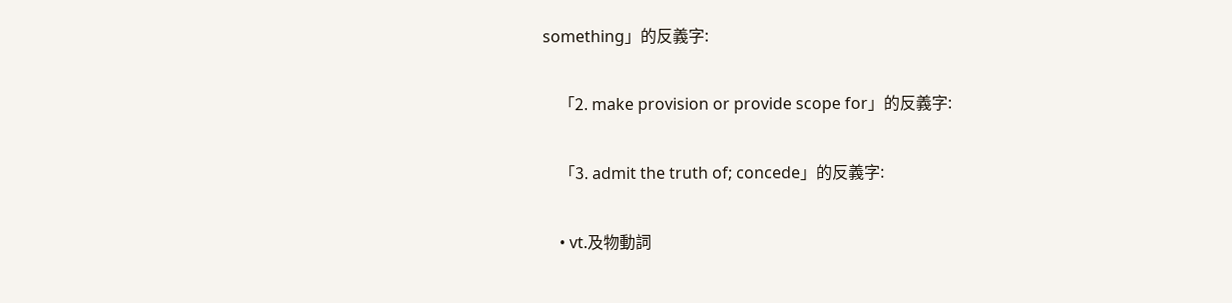something」的反義字:

    「2. make provision or provide scope for」的反義字:

    「3. admit the truth of; concede」的反義字:

    • vt.及物動詞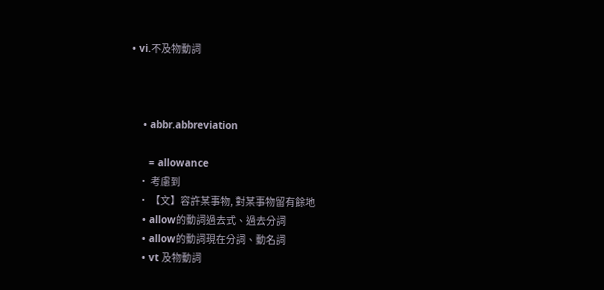• vi.不及物動詞



    • abbr.abbreviation

      = allowance
    • 考慮到
    • 【文】容許某事物, 對某事物留有餘地
    • allow的動詞過去式、過去分詞
    • allow的動詞現在分詞、動名詞
    • vt 及物動詞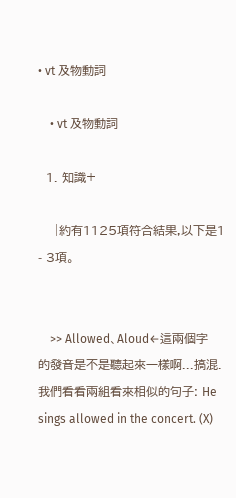• vt 及物動詞

    • vt 及物動詞

  1. 知識+

    |約有1125項符合結果,以下是1 - 3項。


    >> Allowed、Aloud←這兩個字的發音是不是聽起來一樣啊...搞混. 我們看看兩組看來相似的句子: He sings allowed in the concert. (X)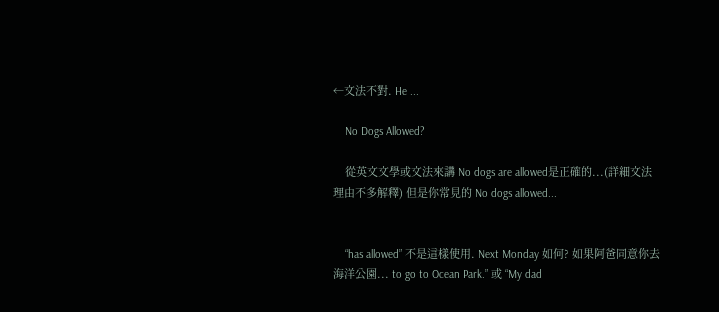←文法不對. He ...

    No Dogs Allowed?

    從英文文學或文法來講 No dogs are allowed是正確的...(詳細文法理由不多解釋) 但是你常見的 No dogs allowed...


    “has allowed” 不是這樣使用. Next Monday 如何? 如果阿爸同意你去海洋公園... to go to Ocean Park.” 或 “My dad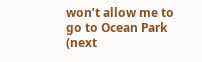won’t allow me to go to Ocean Park (next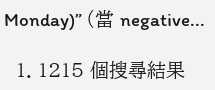Monday)” (當 negative...

  1. 1215 個搜尋結果